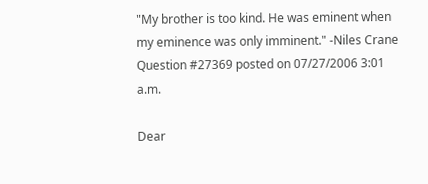"My brother is too kind. He was eminent when my eminence was only imminent." -Niles Crane
Question #27369 posted on 07/27/2006 3:01 a.m.

Dear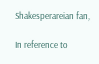Shakesperareian fan,

In reference to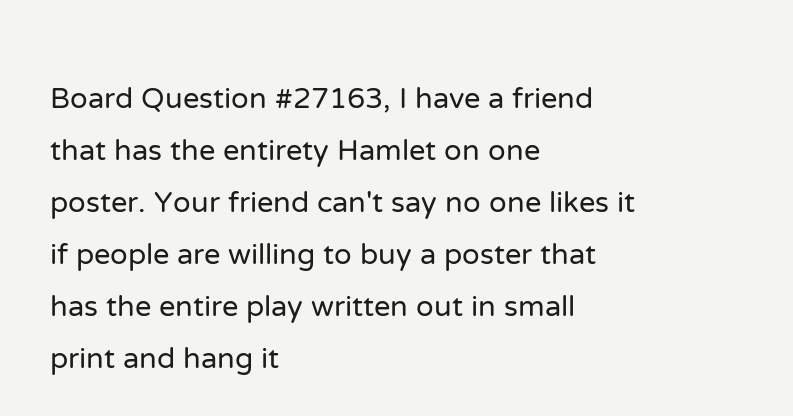Board Question #27163, I have a friend that has the entirety Hamlet on one poster. Your friend can't say no one likes it if people are willing to buy a poster that has the entire play written out in small print and hang it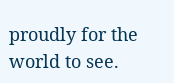proudly for the world to see.